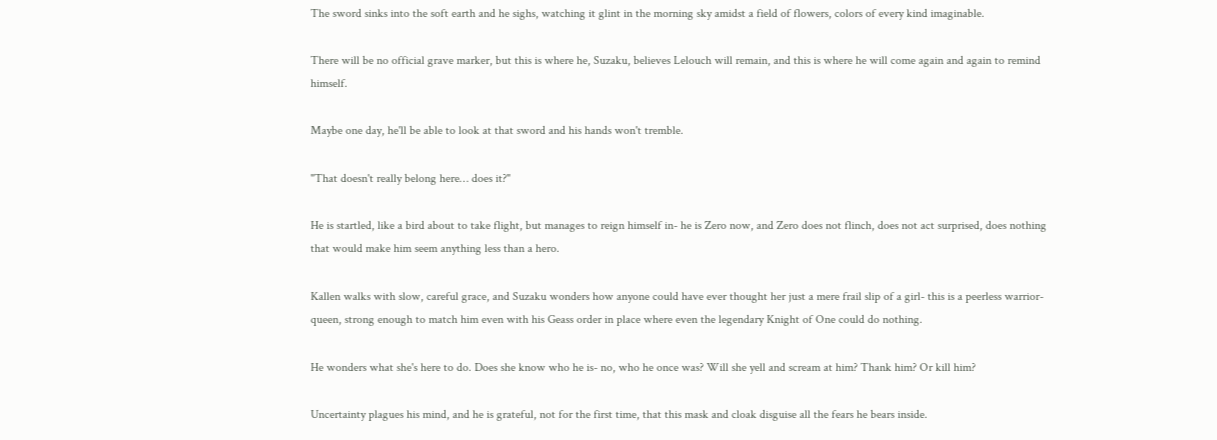The sword sinks into the soft earth and he sighs, watching it glint in the morning sky amidst a field of flowers, colors of every kind imaginable.

There will be no official grave marker, but this is where he, Suzaku, believes Lelouch will remain, and this is where he will come again and again to remind himself.

Maybe one day, he'll be able to look at that sword and his hands won't tremble.

"That doesn't really belong here… does it?"

He is startled, like a bird about to take flight, but manages to reign himself in- he is Zero now, and Zero does not flinch, does not act surprised, does nothing that would make him seem anything less than a hero.

Kallen walks with slow, careful grace, and Suzaku wonders how anyone could have ever thought her just a mere frail slip of a girl- this is a peerless warrior-queen, strong enough to match him even with his Geass order in place where even the legendary Knight of One could do nothing.

He wonders what she's here to do. Does she know who he is- no, who he once was? Will she yell and scream at him? Thank him? Or kill him?

Uncertainty plagues his mind, and he is grateful, not for the first time, that this mask and cloak disguise all the fears he bears inside.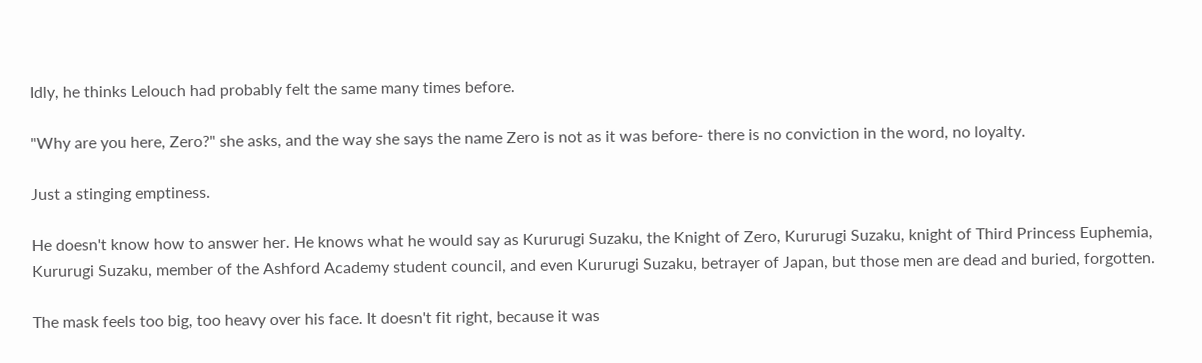Idly, he thinks Lelouch had probably felt the same many times before.

"Why are you here, Zero?" she asks, and the way she says the name Zero is not as it was before- there is no conviction in the word, no loyalty.

Just a stinging emptiness.

He doesn't know how to answer her. He knows what he would say as Kururugi Suzaku, the Knight of Zero, Kururugi Suzaku, knight of Third Princess Euphemia, Kururugi Suzaku, member of the Ashford Academy student council, and even Kururugi Suzaku, betrayer of Japan, but those men are dead and buried, forgotten.

The mask feels too big, too heavy over his face. It doesn't fit right, because it was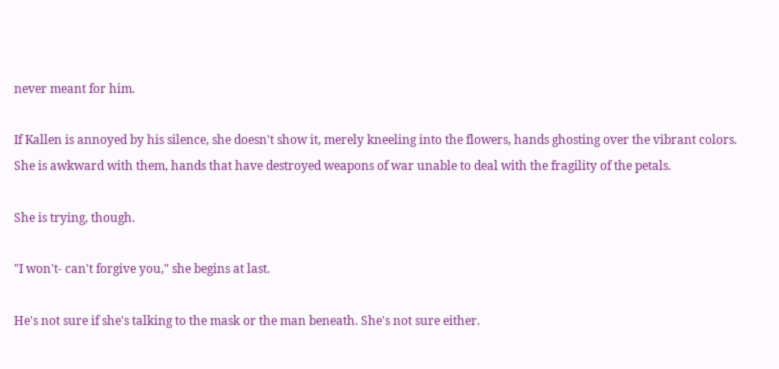never meant for him.

If Kallen is annoyed by his silence, she doesn't show it, merely kneeling into the flowers, hands ghosting over the vibrant colors. She is awkward with them, hands that have destroyed weapons of war unable to deal with the fragility of the petals.

She is trying, though.

"I won't- can't forgive you," she begins at last.

He's not sure if she's talking to the mask or the man beneath. She's not sure either.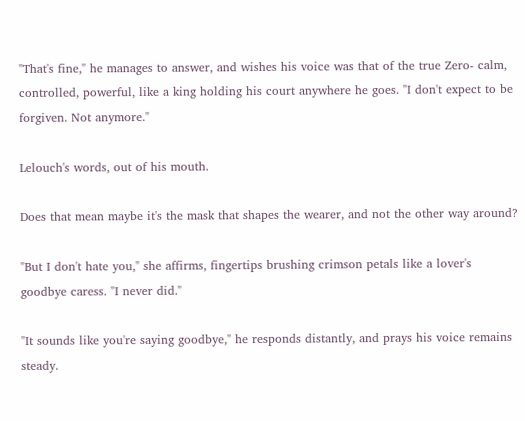"That's fine," he manages to answer, and wishes his voice was that of the true Zero- calm, controlled, powerful, like a king holding his court anywhere he goes. "I don't expect to be forgiven. Not anymore."

Lelouch's words, out of his mouth.

Does that mean maybe it's the mask that shapes the wearer, and not the other way around?

"But I don't hate you," she affirms, fingertips brushing crimson petals like a lover's goodbye caress. "I never did."

"It sounds like you're saying goodbye," he responds distantly, and prays his voice remains steady.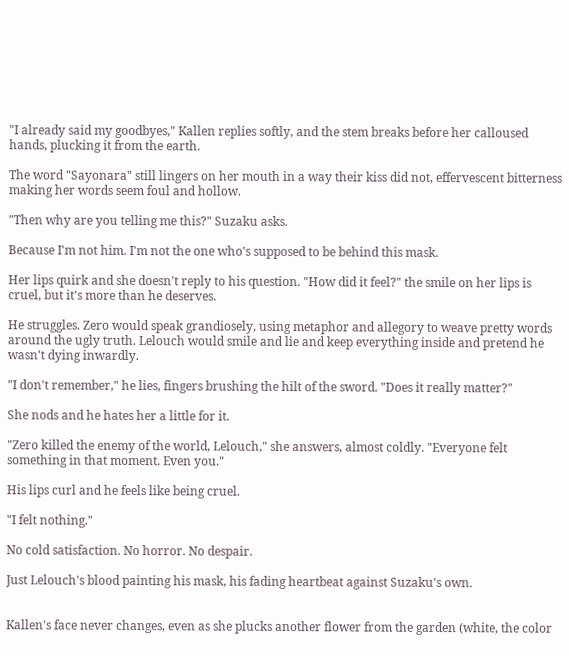"I already said my goodbyes," Kallen replies softly, and the stem breaks before her calloused hands, plucking it from the earth.

The word "Sayonara" still lingers on her mouth in a way their kiss did not, effervescent bitterness making her words seem foul and hollow.

"Then why are you telling me this?" Suzaku asks.

Because I'm not him. I'm not the one who's supposed to be behind this mask.

Her lips quirk and she doesn't reply to his question. "How did it feel?" the smile on her lips is cruel, but it's more than he deserves.

He struggles. Zero would speak grandiosely, using metaphor and allegory to weave pretty words around the ugly truth. Lelouch would smile and lie and keep everything inside and pretend he wasn't dying inwardly.

"I don't remember," he lies, fingers brushing the hilt of the sword. "Does it really matter?"

She nods and he hates her a little for it.

"Zero killed the enemy of the world, Lelouch," she answers, almost coldly. "Everyone felt something in that moment. Even you."

His lips curl and he feels like being cruel.

"I felt nothing."

No cold satisfaction. No horror. No despair.

Just Lelouch's blood painting his mask, his fading heartbeat against Suzaku's own.


Kallen's face never changes, even as she plucks another flower from the garden (white, the color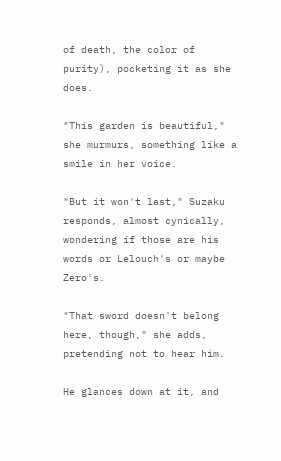of death, the color of purity), pocketing it as she does.

"This garden is beautiful," she murmurs, something like a smile in her voice.

"But it won't last," Suzaku responds, almost cynically, wondering if those are his words or Lelouch's or maybe Zero's.

"That sword doesn't belong here, though," she adds, pretending not to hear him.

He glances down at it, and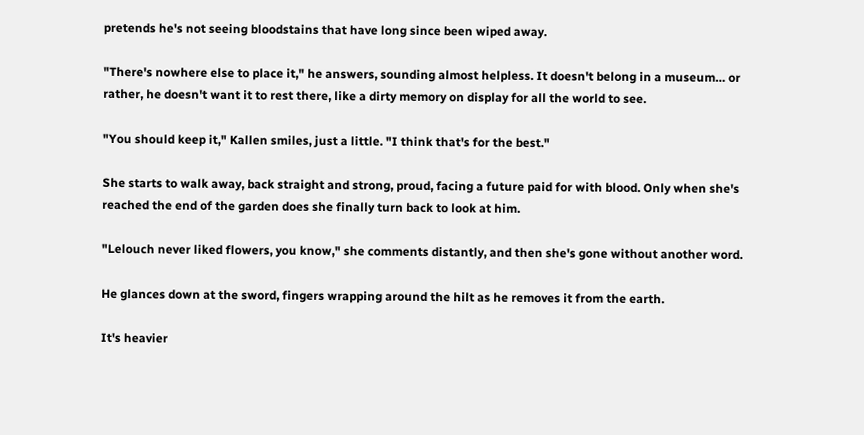pretends he's not seeing bloodstains that have long since been wiped away.

"There's nowhere else to place it," he answers, sounding almost helpless. It doesn't belong in a museum… or rather, he doesn't want it to rest there, like a dirty memory on display for all the world to see.

"You should keep it," Kallen smiles, just a little. "I think that's for the best."

She starts to walk away, back straight and strong, proud, facing a future paid for with blood. Only when she's reached the end of the garden does she finally turn back to look at him.

"Lelouch never liked flowers, you know," she comments distantly, and then she's gone without another word.

He glances down at the sword, fingers wrapping around the hilt as he removes it from the earth.

It's heavier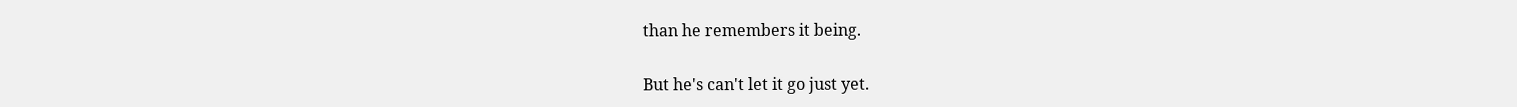than he remembers it being.

But he's can't let it go just yet.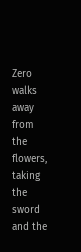Zero walks away from the flowers, taking the sword and the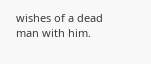wishes of a dead man with him.